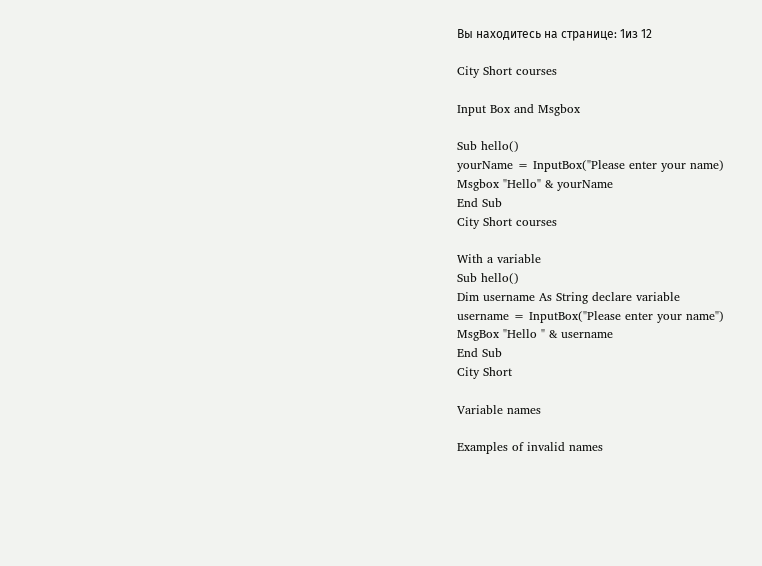Вы находитесь на странице: 1из 12

City Short courses

Input Box and Msgbox

Sub hello()
yourName = InputBox("Please enter your name)
Msgbox "Hello" & yourName
End Sub
City Short courses

With a variable
Sub hello()
Dim username As String declare variable
username = InputBox("Please enter your name")
MsgBox "Hello " & username
End Sub
City Short

Variable names

Examples of invalid names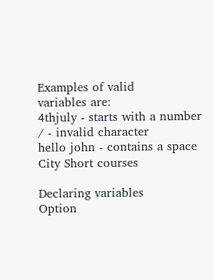Examples of valid
variables are:
4thjuly - starts with a number
/ - invalid character
hello john - contains a space
City Short courses

Declaring variables
Option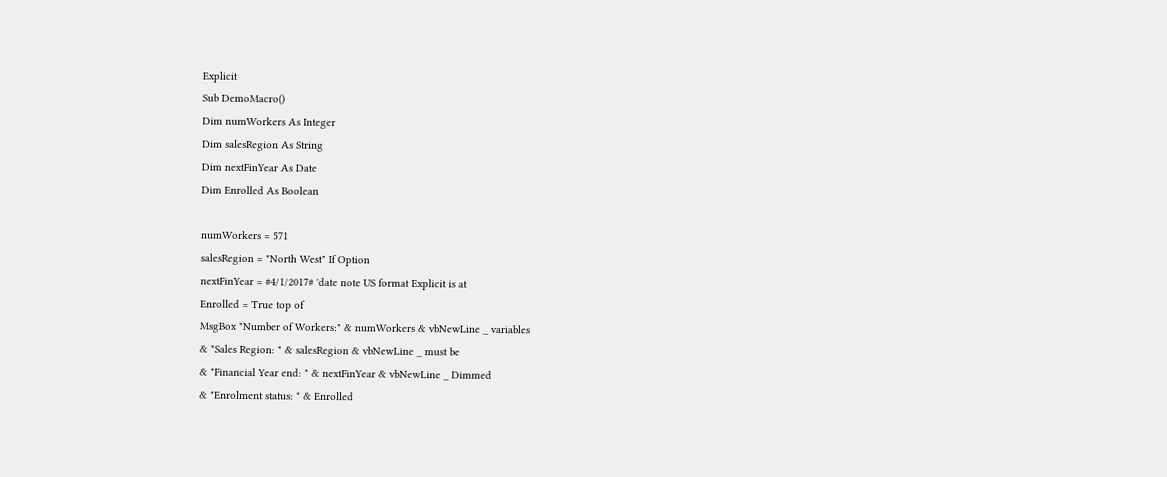Explicit
Sub DemoMacro()
Dim numWorkers As Integer
Dim salesRegion As String
Dim nextFinYear As Date
Dim Enrolled As Boolean

numWorkers = 571
salesRegion = "North West" If Option
nextFinYear = #4/1/2017# 'date note US format Explicit is at
Enrolled = True top of
MsgBox "Number of Workers:" & numWorkers & vbNewLine _ variables
& "Sales Region: " & salesRegion & vbNewLine _ must be
& "Financial Year end: " & nextFinYear & vbNewLine _ Dimmed
& "Enrolment status: " & Enrolled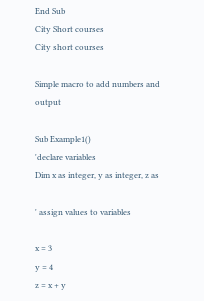End Sub
City Short courses
City short courses

Simple macro to add numbers and output

Sub Example1()
'declare variables
Dim x as integer, y as integer, z as

' assign values to variables

x = 3
y = 4
z = x + y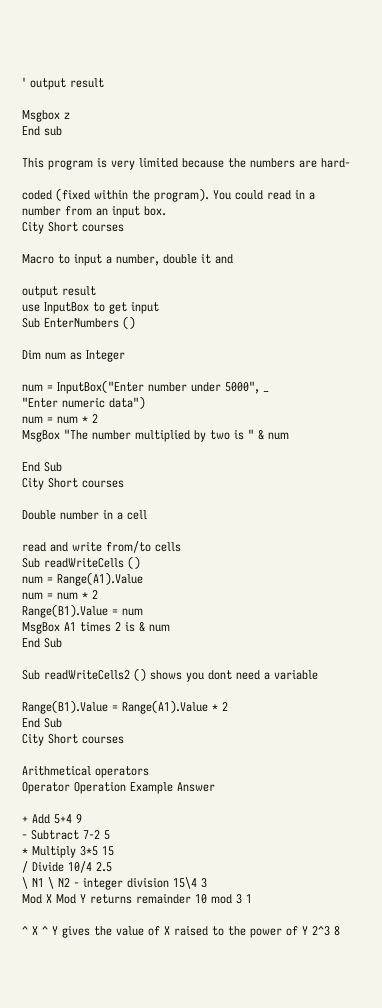' output result

Msgbox z
End sub

This program is very limited because the numbers are hard-

coded (fixed within the program). You could read in a
number from an input box.
City Short courses

Macro to input a number, double it and

output result
use InputBox to get input
Sub EnterNumbers ()

Dim num as Integer

num = InputBox("Enter number under 5000", _
"Enter numeric data")
num = num * 2
MsgBox "The number multiplied by two is " & num

End Sub
City Short courses

Double number in a cell

read and write from/to cells
Sub readWriteCells ()
num = Range(A1).Value
num = num * 2
Range(B1).Value = num
MsgBox A1 times 2 is & num
End Sub

Sub readWriteCells2 () shows you dont need a variable

Range(B1).Value = Range(A1).Value * 2
End Sub
City Short courses

Arithmetical operators
Operator Operation Example Answer

+ Add 5+4 9
- Subtract 7-2 5
* Multiply 3*5 15
/ Divide 10/4 2.5
\ N1 \ N2 - integer division 15\4 3
Mod X Mod Y returns remainder 10 mod 3 1

^ X ^ Y gives the value of X raised to the power of Y 2^3 8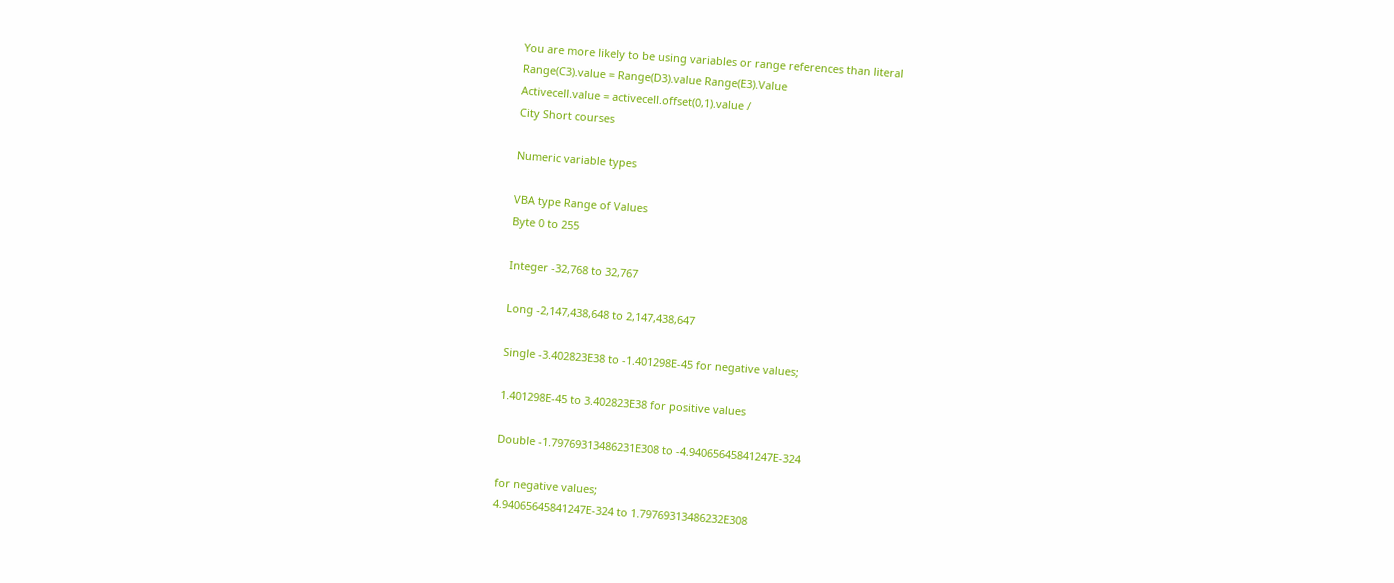You are more likely to be using variables or range references than literal
Range(C3).value = Range(D3).value Range(E3).Value
Activecell.value = activecell.offset(0,1).value /
City Short courses

Numeric variable types

VBA type Range of Values
Byte 0 to 255

Integer -32,768 to 32,767

Long -2,147,438,648 to 2,147,438,647

Single -3.402823E38 to -1.401298E-45 for negative values;

1.401298E-45 to 3.402823E38 for positive values

Double -1.79769313486231E308 to -4.94065645841247E-324

for negative values;
4.94065645841247E-324 to 1.79769313486232E308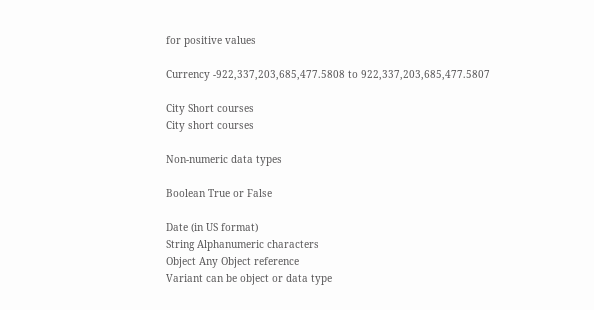for positive values

Currency -922,337,203,685,477.5808 to 922,337,203,685,477.5807

City Short courses
City short courses

Non-numeric data types

Boolean True or False

Date (in US format)
String Alphanumeric characters
Object Any Object reference
Variant can be object or data type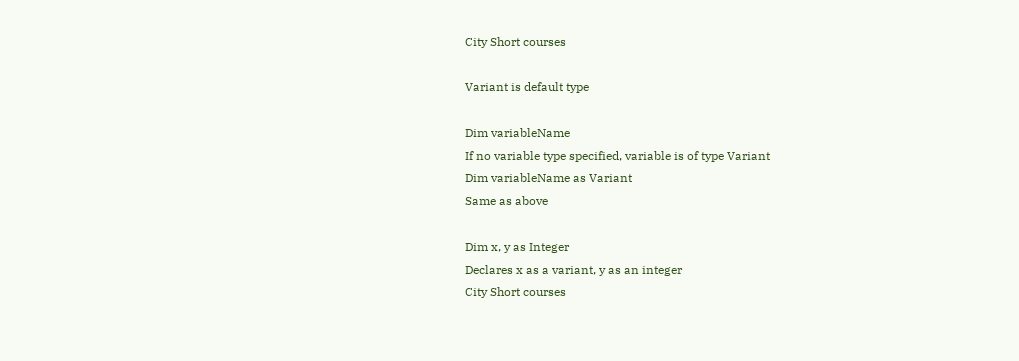City Short courses

Variant is default type

Dim variableName
If no variable type specified, variable is of type Variant
Dim variableName as Variant
Same as above

Dim x, y as Integer
Declares x as a variant, y as an integer
City Short courses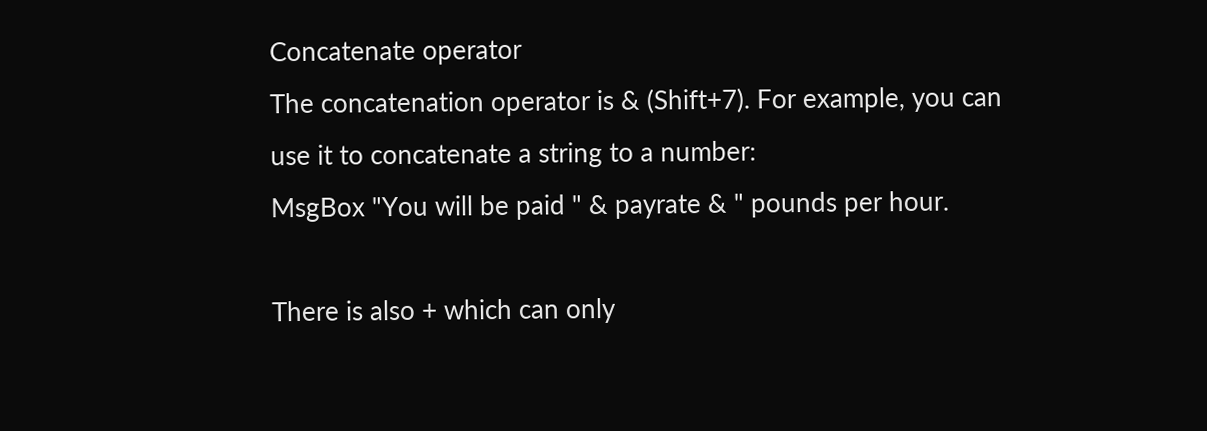Concatenate operator
The concatenation operator is & (Shift+7). For example, you can
use it to concatenate a string to a number:
MsgBox "You will be paid " & payrate & " pounds per hour.

There is also + which can only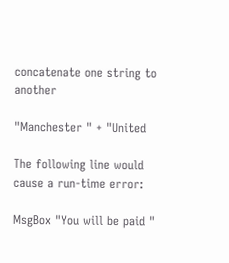concatenate one string to another

"Manchester " + "United

The following line would cause a run-time error:

MsgBox "You will be paid "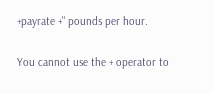+payrate +" pounds per hour.

You cannot use the + operator to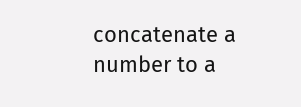concatenate a number to a